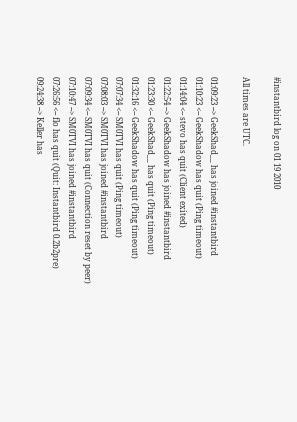#instantbird log on 01 19 2010

All times are UTC.

01:09:23 --> GeekShad__ has joined #instantbird
01:10:23 <-- GeekShadow has quit (Ping timeout)
01:14:04 <-- stevo has quit (Client exited)
01:22:54 --> GeekShadow has joined #instantbird
01:23:30 <-- GeekShad__ has quit (Ping timeout)
01:32:16 <-- GeekShadow has quit (Ping timeout)
07:07:34 <-- SM0TVI has quit (Ping timeout)
07:08:03 --> SM0TVI has joined #instantbird
07:09:34 <-- SM0TVI has quit (Connection reset by peer)
07:10:47 --> SM0TVI has joined #instantbird
07:26:56 <-- flo has quit (Quit: Instantbird 0.2b2pre)
09:24:38 --> Keller has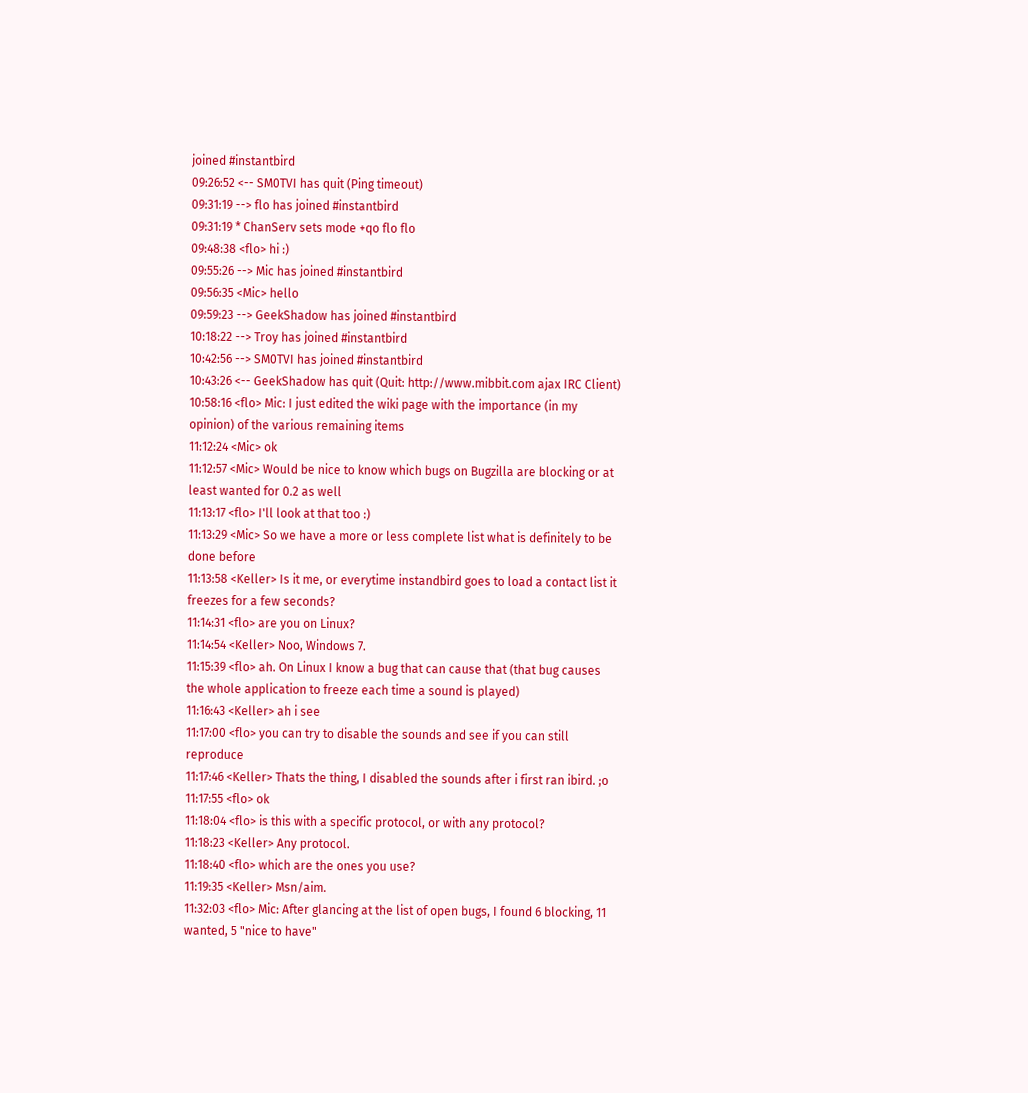joined #instantbird
09:26:52 <-- SM0TVI has quit (Ping timeout)
09:31:19 --> flo has joined #instantbird
09:31:19 * ChanServ sets mode +qo flo flo
09:48:38 <flo> hi :)
09:55:26 --> Mic has joined #instantbird
09:56:35 <Mic> hello
09:59:23 --> GeekShadow has joined #instantbird
10:18:22 --> Troy has joined #instantbird
10:42:56 --> SM0TVI has joined #instantbird
10:43:26 <-- GeekShadow has quit (Quit: http://www.mibbit.com ajax IRC Client)
10:58:16 <flo> Mic: I just edited the wiki page with the importance (in my opinion) of the various remaining items
11:12:24 <Mic> ok
11:12:57 <Mic> Would be nice to know which bugs on Bugzilla are blocking or at least wanted for 0.2 as well
11:13:17 <flo> I'll look at that too :)
11:13:29 <Mic> So we have a more or less complete list what is definitely to be done before
11:13:58 <Keller> Is it me, or everytime instandbird goes to load a contact list it freezes for a few seconds?
11:14:31 <flo> are you on Linux?
11:14:54 <Keller> Noo, Windows 7.
11:15:39 <flo> ah. On Linux I know a bug that can cause that (that bug causes the whole application to freeze each time a sound is played)
11:16:43 <Keller> ah i see
11:17:00 <flo> you can try to disable the sounds and see if you can still reproduce
11:17:46 <Keller> Thats the thing, I disabled the sounds after i first ran ibird. ;o
11:17:55 <flo> ok
11:18:04 <flo> is this with a specific protocol, or with any protocol?
11:18:23 <Keller> Any protocol.
11:18:40 <flo> which are the ones you use?
11:19:35 <Keller> Msn/aim.
11:32:03 <flo> Mic: After glancing at the list of open bugs, I found 6 blocking, 11 wanted, 5 "nice to have"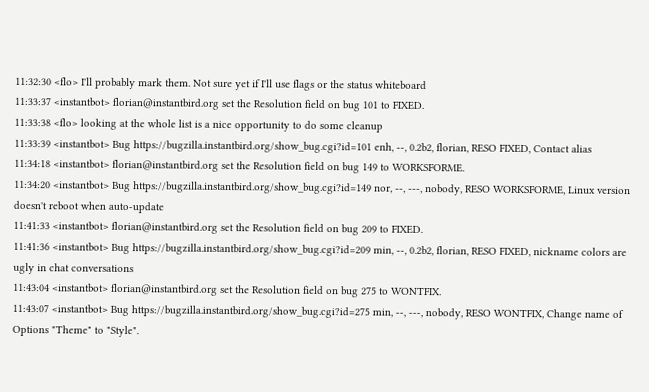11:32:30 <flo> I'll probably mark them. Not sure yet if I'll use flags or the status whiteboard
11:33:37 <instantbot> florian@instantbird.org set the Resolution field on bug 101 to FIXED.
11:33:38 <flo> looking at the whole list is a nice opportunity to do some cleanup
11:33:39 <instantbot> Bug https://bugzilla.instantbird.org/show_bug.cgi?id=101 enh, --, 0.2b2, florian, RESO FIXED, Contact alias
11:34:18 <instantbot> florian@instantbird.org set the Resolution field on bug 149 to WORKSFORME.
11:34:20 <instantbot> Bug https://bugzilla.instantbird.org/show_bug.cgi?id=149 nor, --, ---, nobody, RESO WORKSFORME, Linux version doesn't reboot when auto-update
11:41:33 <instantbot> florian@instantbird.org set the Resolution field on bug 209 to FIXED.
11:41:36 <instantbot> Bug https://bugzilla.instantbird.org/show_bug.cgi?id=209 min, --, 0.2b2, florian, RESO FIXED, nickname colors are ugly in chat conversations
11:43:04 <instantbot> florian@instantbird.org set the Resolution field on bug 275 to WONTFIX.
11:43:07 <instantbot> Bug https://bugzilla.instantbird.org/show_bug.cgi?id=275 min, --, ---, nobody, RESO WONTFIX, Change name of Options "Theme" to "Style".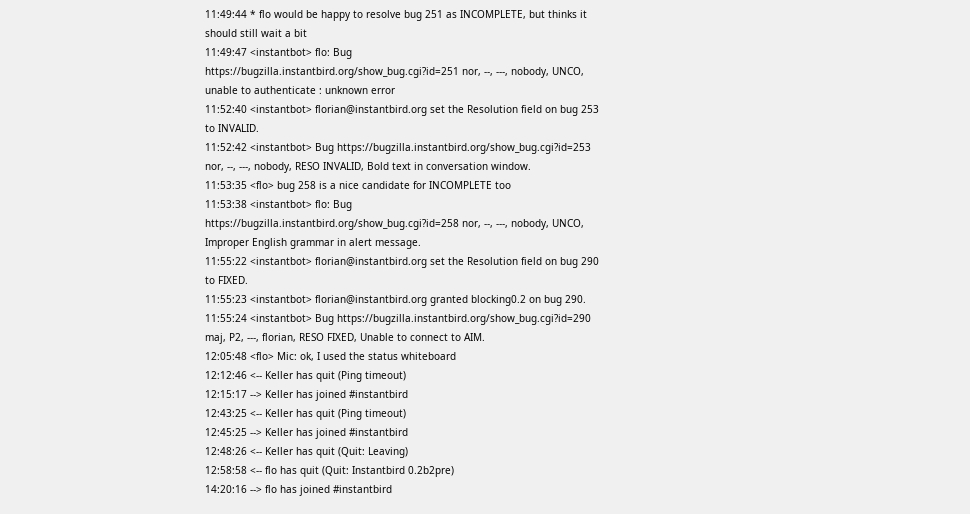11:49:44 * flo would be happy to resolve bug 251 as INCOMPLETE, but thinks it should still wait a bit
11:49:47 <instantbot> flo: Bug https://bugzilla.instantbird.org/show_bug.cgi?id=251 nor, --, ---, nobody, UNCO, unable to authenticate : unknown error
11:52:40 <instantbot> florian@instantbird.org set the Resolution field on bug 253 to INVALID.
11:52:42 <instantbot> Bug https://bugzilla.instantbird.org/show_bug.cgi?id=253 nor, --, ---, nobody, RESO INVALID, Bold text in conversation window.
11:53:35 <flo> bug 258 is a nice candidate for INCOMPLETE too
11:53:38 <instantbot> flo: Bug https://bugzilla.instantbird.org/show_bug.cgi?id=258 nor, --, ---, nobody, UNCO, Improper English grammar in alert message.
11:55:22 <instantbot> florian@instantbird.org set the Resolution field on bug 290 to FIXED.
11:55:23 <instantbot> florian@instantbird.org granted blocking0.2 on bug 290.
11:55:24 <instantbot> Bug https://bugzilla.instantbird.org/show_bug.cgi?id=290 maj, P2, ---, florian, RESO FIXED, Unable to connect to AIM.
12:05:48 <flo> Mic: ok, I used the status whiteboard
12:12:46 <-- Keller has quit (Ping timeout)
12:15:17 --> Keller has joined #instantbird
12:43:25 <-- Keller has quit (Ping timeout)
12:45:25 --> Keller has joined #instantbird
12:48:26 <-- Keller has quit (Quit: Leaving)
12:58:58 <-- flo has quit (Quit: Instantbird 0.2b2pre)
14:20:16 --> flo has joined #instantbird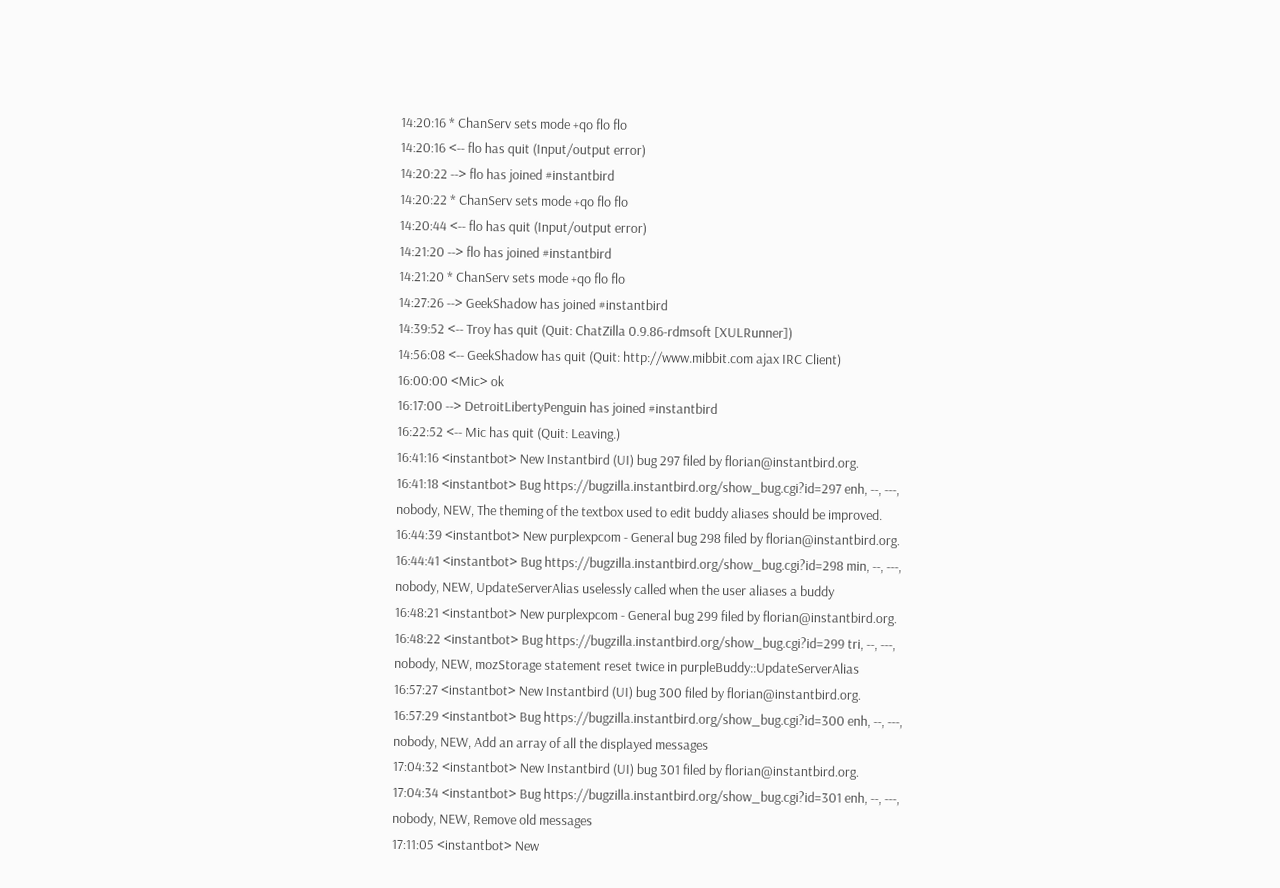14:20:16 * ChanServ sets mode +qo flo flo
14:20:16 <-- flo has quit (Input/output error)
14:20:22 --> flo has joined #instantbird
14:20:22 * ChanServ sets mode +qo flo flo
14:20:44 <-- flo has quit (Input/output error)
14:21:20 --> flo has joined #instantbird
14:21:20 * ChanServ sets mode +qo flo flo
14:27:26 --> GeekShadow has joined #instantbird
14:39:52 <-- Troy has quit (Quit: ChatZilla 0.9.86-rdmsoft [XULRunner])
14:56:08 <-- GeekShadow has quit (Quit: http://www.mibbit.com ajax IRC Client)
16:00:00 <Mic> ok
16:17:00 --> DetroitLibertyPenguin has joined #instantbird
16:22:52 <-- Mic has quit (Quit: Leaving.)
16:41:16 <instantbot> New Instantbird (UI) bug 297 filed by florian@instantbird.org.
16:41:18 <instantbot> Bug https://bugzilla.instantbird.org/show_bug.cgi?id=297 enh, --, ---, nobody, NEW, The theming of the textbox used to edit buddy aliases should be improved.
16:44:39 <instantbot> New purplexpcom - General bug 298 filed by florian@instantbird.org.
16:44:41 <instantbot> Bug https://bugzilla.instantbird.org/show_bug.cgi?id=298 min, --, ---, nobody, NEW, UpdateServerAlias uselessly called when the user aliases a buddy
16:48:21 <instantbot> New purplexpcom - General bug 299 filed by florian@instantbird.org.
16:48:22 <instantbot> Bug https://bugzilla.instantbird.org/show_bug.cgi?id=299 tri, --, ---, nobody, NEW, mozStorage statement reset twice in purpleBuddy::UpdateServerAlias
16:57:27 <instantbot> New Instantbird (UI) bug 300 filed by florian@instantbird.org.
16:57:29 <instantbot> Bug https://bugzilla.instantbird.org/show_bug.cgi?id=300 enh, --, ---, nobody, NEW, Add an array of all the displayed messages
17:04:32 <instantbot> New Instantbird (UI) bug 301 filed by florian@instantbird.org.
17:04:34 <instantbot> Bug https://bugzilla.instantbird.org/show_bug.cgi?id=301 enh, --, ---, nobody, NEW, Remove old messages
17:11:05 <instantbot> New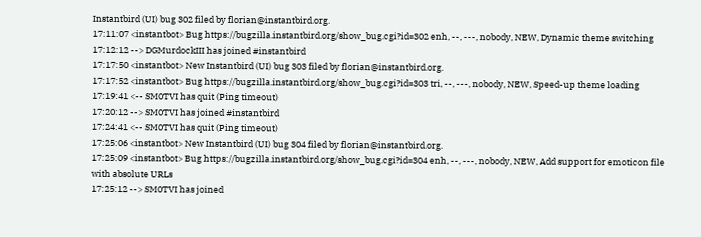Instantbird (UI) bug 302 filed by florian@instantbird.org.
17:11:07 <instantbot> Bug https://bugzilla.instantbird.org/show_bug.cgi?id=302 enh, --, ---, nobody, NEW, Dynamic theme switching
17:12:12 --> DGMurdockIII has joined #instantbird
17:17:50 <instantbot> New Instantbird (UI) bug 303 filed by florian@instantbird.org.
17:17:52 <instantbot> Bug https://bugzilla.instantbird.org/show_bug.cgi?id=303 tri, --, ---, nobody, NEW, Speed-up theme loading
17:19:41 <-- SM0TVI has quit (Ping timeout)
17:20:12 --> SM0TVI has joined #instantbird
17:24:41 <-- SM0TVI has quit (Ping timeout)
17:25:06 <instantbot> New Instantbird (UI) bug 304 filed by florian@instantbird.org.
17:25:09 <instantbot> Bug https://bugzilla.instantbird.org/show_bug.cgi?id=304 enh, --, ---, nobody, NEW, Add support for emoticon file with absolute URLs
17:25:12 --> SM0TVI has joined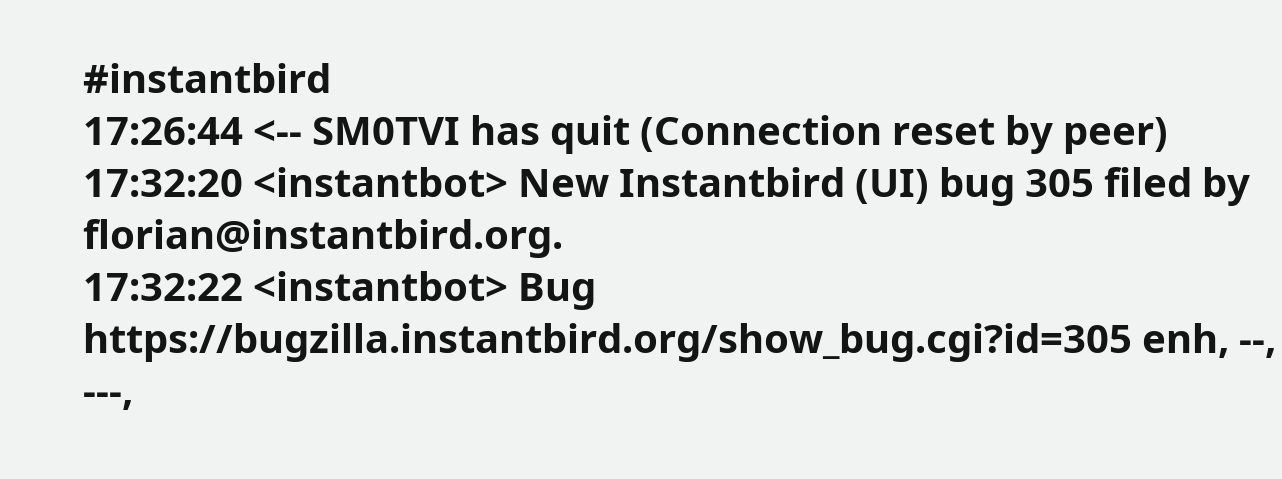#instantbird
17:26:44 <-- SM0TVI has quit (Connection reset by peer)
17:32:20 <instantbot> New Instantbird (UI) bug 305 filed by florian@instantbird.org.
17:32:22 <instantbot> Bug https://bugzilla.instantbird.org/show_bug.cgi?id=305 enh, --, ---,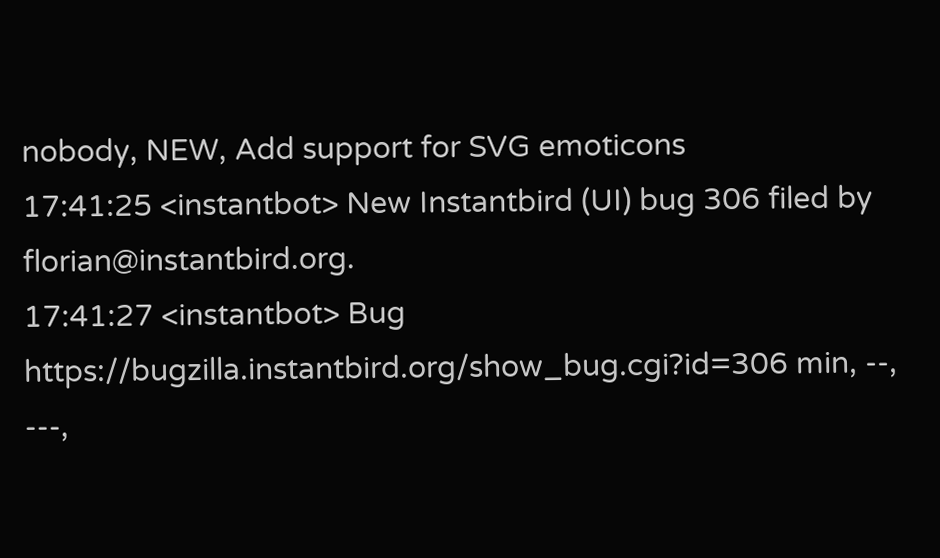nobody, NEW, Add support for SVG emoticons
17:41:25 <instantbot> New Instantbird (UI) bug 306 filed by florian@instantbird.org.
17:41:27 <instantbot> Bug https://bugzilla.instantbird.org/show_bug.cgi?id=306 min, --, ---,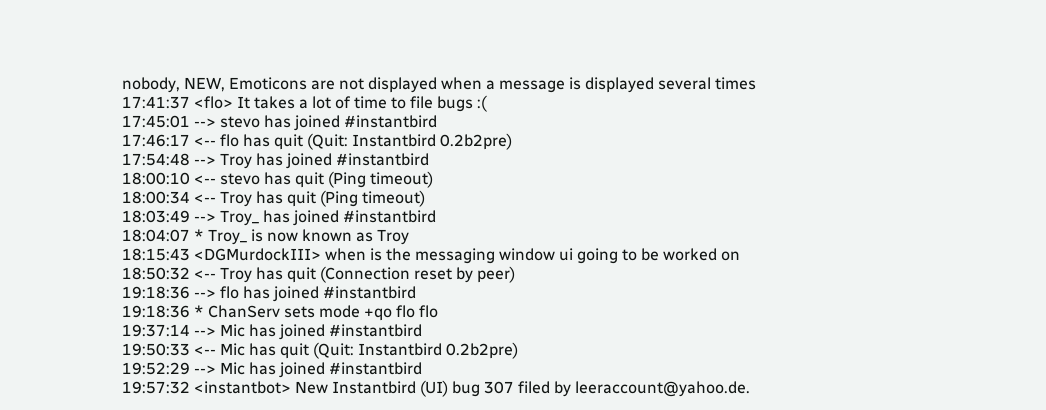nobody, NEW, Emoticons are not displayed when a message is displayed several times
17:41:37 <flo> It takes a lot of time to file bugs :(
17:45:01 --> stevo has joined #instantbird
17:46:17 <-- flo has quit (Quit: Instantbird 0.2b2pre)
17:54:48 --> Troy has joined #instantbird
18:00:10 <-- stevo has quit (Ping timeout)
18:00:34 <-- Troy has quit (Ping timeout)
18:03:49 --> Troy_ has joined #instantbird
18:04:07 * Troy_ is now known as Troy
18:15:43 <DGMurdockIII> when is the messaging window ui going to be worked on
18:50:32 <-- Troy has quit (Connection reset by peer)
19:18:36 --> flo has joined #instantbird
19:18:36 * ChanServ sets mode +qo flo flo
19:37:14 --> Mic has joined #instantbird
19:50:33 <-- Mic has quit (Quit: Instantbird 0.2b2pre)
19:52:29 --> Mic has joined #instantbird
19:57:32 <instantbot> New Instantbird (UI) bug 307 filed by leeraccount@yahoo.de.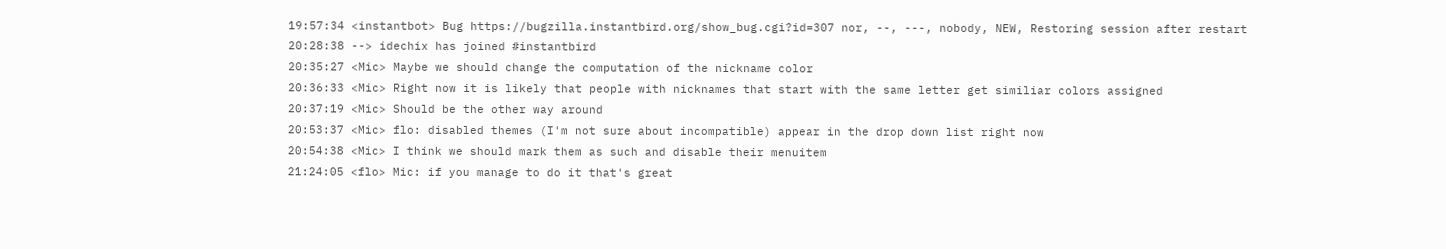19:57:34 <instantbot> Bug https://bugzilla.instantbird.org/show_bug.cgi?id=307 nor, --, ---, nobody, NEW, Restoring session after restart
20:28:38 --> idechix has joined #instantbird
20:35:27 <Mic> Maybe we should change the computation of the nickname color
20:36:33 <Mic> Right now it is likely that people with nicknames that start with the same letter get similiar colors assigned
20:37:19 <Mic> Should be the other way around
20:53:37 <Mic> flo: disabled themes (I'm not sure about incompatible) appear in the drop down list right now
20:54:38 <Mic> I think we should mark them as such and disable their menuitem
21:24:05 <flo> Mic: if you manage to do it that's great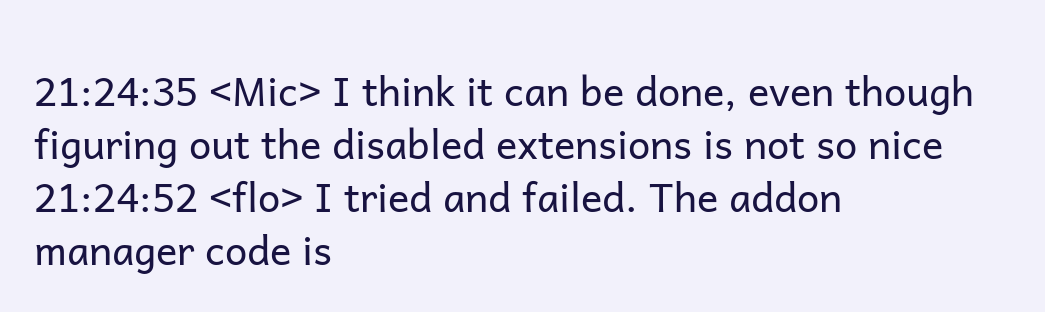21:24:35 <Mic> I think it can be done, even though figuring out the disabled extensions is not so nice
21:24:52 <flo> I tried and failed. The addon manager code is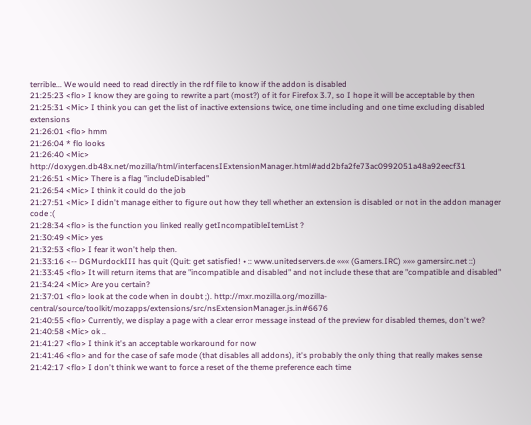terrible... We would need to read directly in the rdf file to know if the addon is disabled
21:25:23 <flo> I know they are going to rewrite a part (most?) of it for Firefox 3.7, so I hope it will be acceptable by then
21:25:31 <Mic> I think you can get the list of inactive extensions twice, one time including and one time excluding disabled extensions
21:26:01 <flo> hmm
21:26:04 * flo looks
21:26:40 <Mic> http://doxygen.db48x.net/mozilla/html/interfacensIExtensionManager.html#add2bfa2fe73ac0992051a48a92eecf31
21:26:51 <Mic> There is a flag "includeDisabled"
21:26:54 <Mic> I think it could do the job
21:27:51 <Mic> I didn't manage either to figure out how they tell whether an extension is disabled or not in the addon manager code :(
21:28:34 <flo> is the function you linked really getIncompatibleItemList ?
21:30:49 <Mic> yes
21:32:53 <flo> I fear it won't help then.
21:33:16 <-- DGMurdockIII has quit (Quit: get satisfied! • :: www.unitedservers.de ««« (Gamers.IRC) »»» gamersirc.net ::)
21:33:45 <flo> It will return items that are "incompatible and disabled" and not include these that are "compatible and disabled"
21:34:24 <Mic> Are you certain?
21:37:01 <flo> look at the code when in doubt ;). http://mxr.mozilla.org/mozilla-central/source/toolkit/mozapps/extensions/src/nsExtensionManager.js.in#6676
21:40:55 <flo> Currently, we display a page with a clear error message instead of the preview for disabled themes, don't we?
21:40:58 <Mic> ok ..
21:41:27 <flo> I think it's an acceptable workaround for now
21:41:46 <flo> and for the case of safe mode (that disables all addons), it's probably the only thing that really makes sense
21:42:17 <flo> I don't think we want to force a reset of the theme preference each time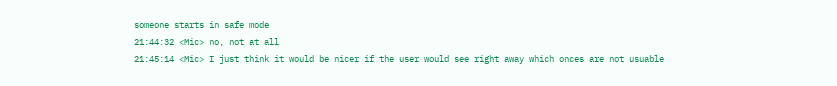someone starts in safe mode
21:44:32 <Mic> no, not at all
21:45:14 <Mic> I just think it would be nicer if the user would see right away which onces are not usuable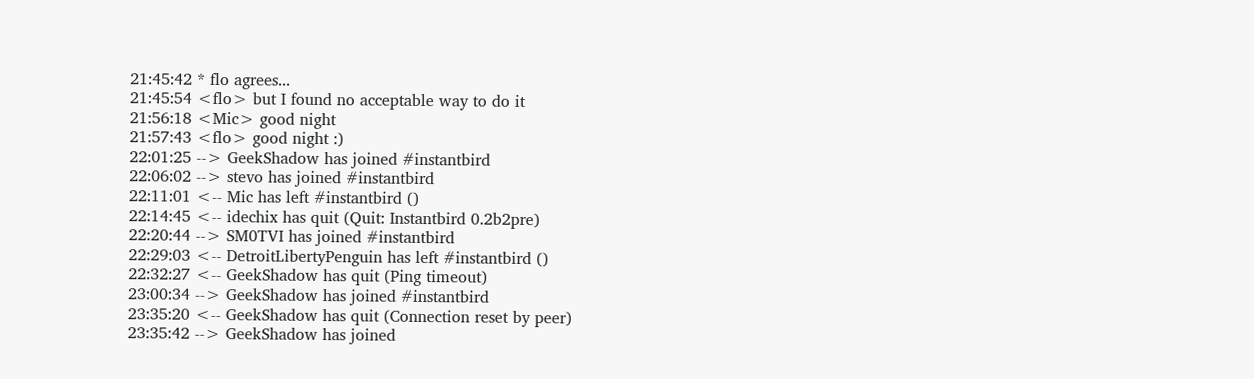21:45:42 * flo agrees...
21:45:54 <flo> but I found no acceptable way to do it
21:56:18 <Mic> good night
21:57:43 <flo> good night :)
22:01:25 --> GeekShadow has joined #instantbird
22:06:02 --> stevo has joined #instantbird
22:11:01 <-- Mic has left #instantbird ()
22:14:45 <-- idechix has quit (Quit: Instantbird 0.2b2pre)
22:20:44 --> SM0TVI has joined #instantbird
22:29:03 <-- DetroitLibertyPenguin has left #instantbird ()
22:32:27 <-- GeekShadow has quit (Ping timeout)
23:00:34 --> GeekShadow has joined #instantbird
23:35:20 <-- GeekShadow has quit (Connection reset by peer)
23:35:42 --> GeekShadow has joined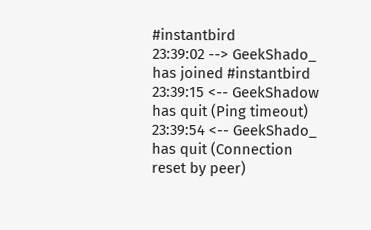#instantbird
23:39:02 --> GeekShado_ has joined #instantbird
23:39:15 <-- GeekShadow has quit (Ping timeout)
23:39:54 <-- GeekShado_ has quit (Connection reset by peer)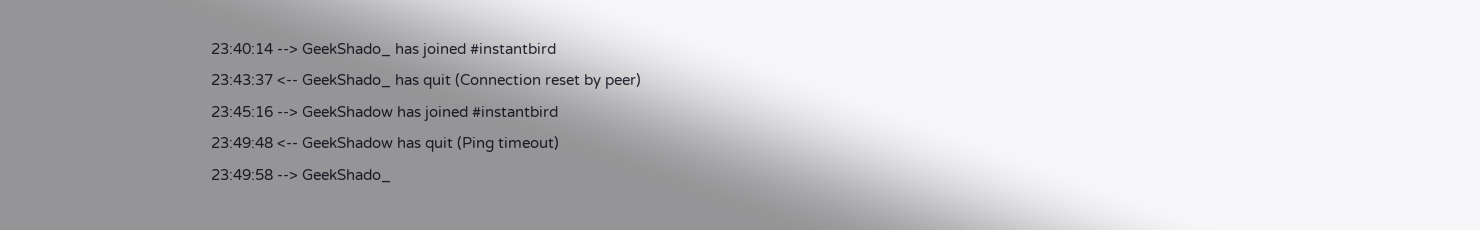23:40:14 --> GeekShado_ has joined #instantbird
23:43:37 <-- GeekShado_ has quit (Connection reset by peer)
23:45:16 --> GeekShadow has joined #instantbird
23:49:48 <-- GeekShadow has quit (Ping timeout)
23:49:58 --> GeekShado_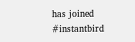has joined #instantbird